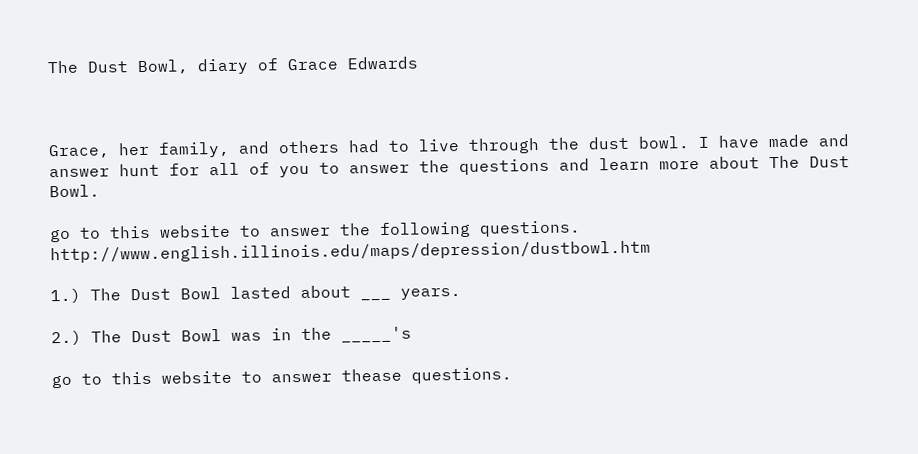The Dust Bowl, diary of Grace Edwards



Grace, her family, and others had to live through the dust bowl. I have made and answer hunt for all of you to answer the questions and learn more about The Dust Bowl.

go to this website to answer the following questions. http://www.english.illinois.edu/maps/depression/dustbowl.htm

1.) The Dust Bowl lasted about ___ years.

2.) The Dust Bowl was in the _____'s

go to this website to answer thease questions.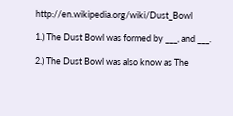http://en.wikipedia.org/wiki/Dust_Bowl

1.) The Dust Bowl was formed by ___, and ___.

2.) The Dust Bowl was also know as The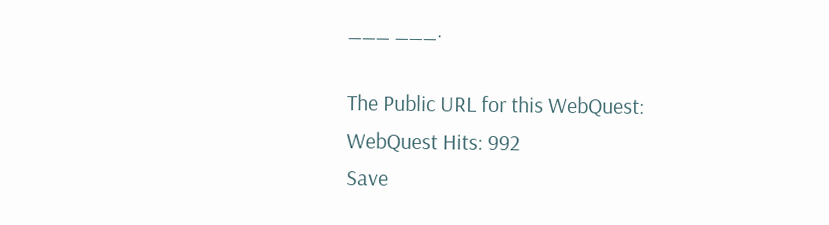___ ___.

The Public URL for this WebQuest:
WebQuest Hits: 992
Save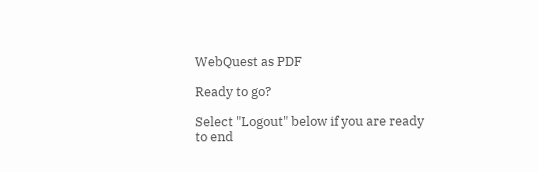WebQuest as PDF

Ready to go?

Select "Logout" below if you are ready
to end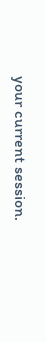your current session.